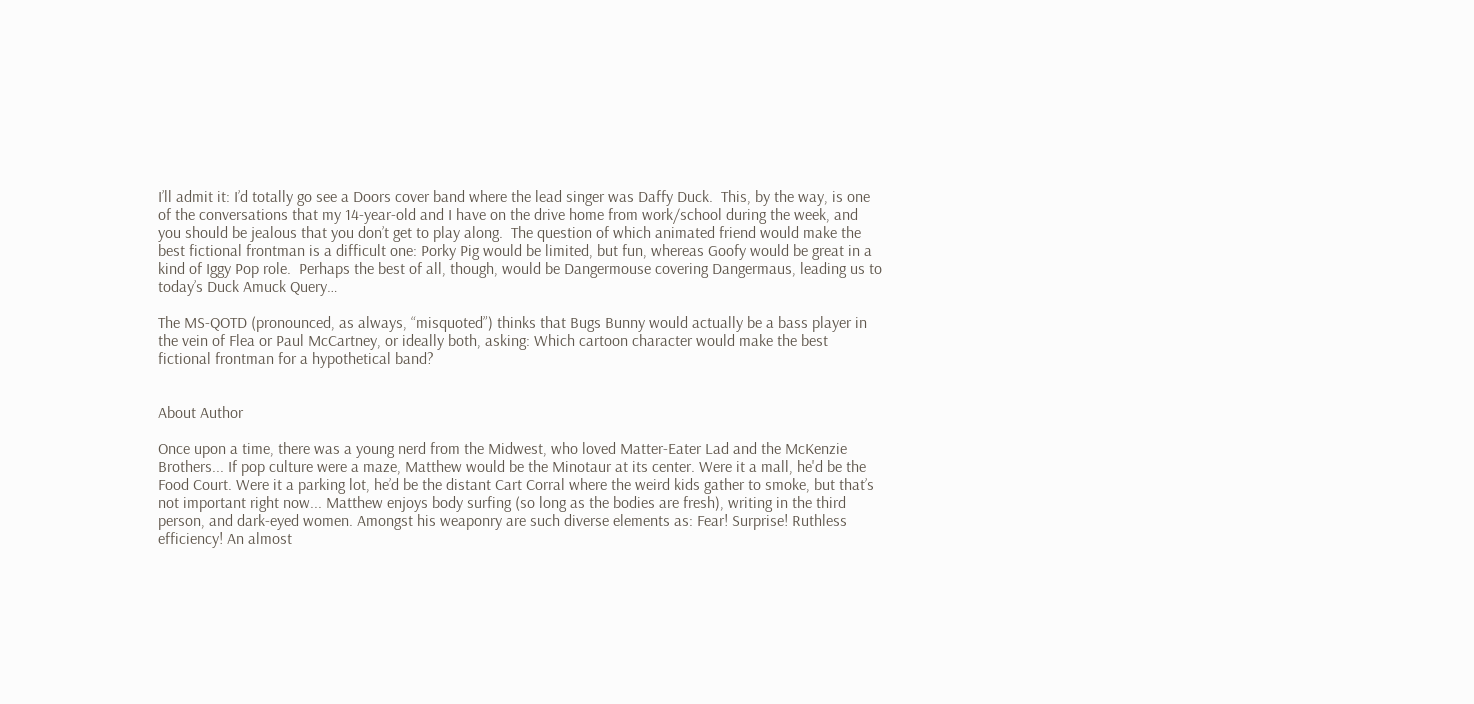I’ll admit it: I’d totally go see a Doors cover band where the lead singer was Daffy Duck.  This, by the way, is one of the conversations that my 14-year-old and I have on the drive home from work/school during the week, and you should be jealous that you don’t get to play along.  The question of which animated friend would make the best fictional frontman is a difficult one: Porky Pig would be limited, but fun, whereas Goofy would be great in a kind of Iggy Pop role.  Perhaps the best of all, though, would be Dangermouse covering Dangermaus, leading us to today’s Duck Amuck Query…

The MS-QOTD (pronounced, as always, “misquoted”) thinks that Bugs Bunny would actually be a bass player in the vein of Flea or Paul McCartney, or ideally both, asking: Which cartoon character would make the best fictional frontman for a hypothetical band?


About Author

Once upon a time, there was a young nerd from the Midwest, who loved Matter-Eater Lad and the McKenzie Brothers... If pop culture were a maze, Matthew would be the Minotaur at its center. Were it a mall, he'd be the Food Court. Were it a parking lot, he’d be the distant Cart Corral where the weird kids gather to smoke, but that’s not important right now... Matthew enjoys body surfing (so long as the bodies are fresh), writing in the third person, and dark-eyed women. Amongst his weaponry are such diverse elements as: Fear! Surprise! Ruthless efficiency! An almost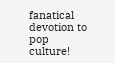fanatical devotion to pop culture!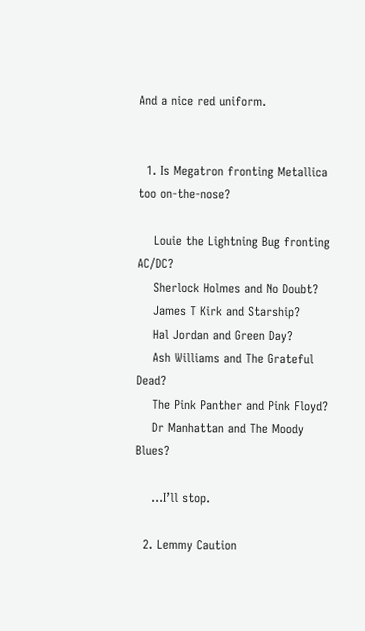And a nice red uniform.


  1. Is Megatron fronting Metallica too on-the-nose?

    Louie the Lightning Bug fronting AC/DC?
    Sherlock Holmes and No Doubt?
    James T Kirk and Starship?
    Hal Jordan and Green Day?
    Ash Williams and The Grateful Dead?
    The Pink Panther and Pink Floyd?
    Dr Manhattan and The Moody Blues?

    …I’ll stop.

  2. Lemmy Caution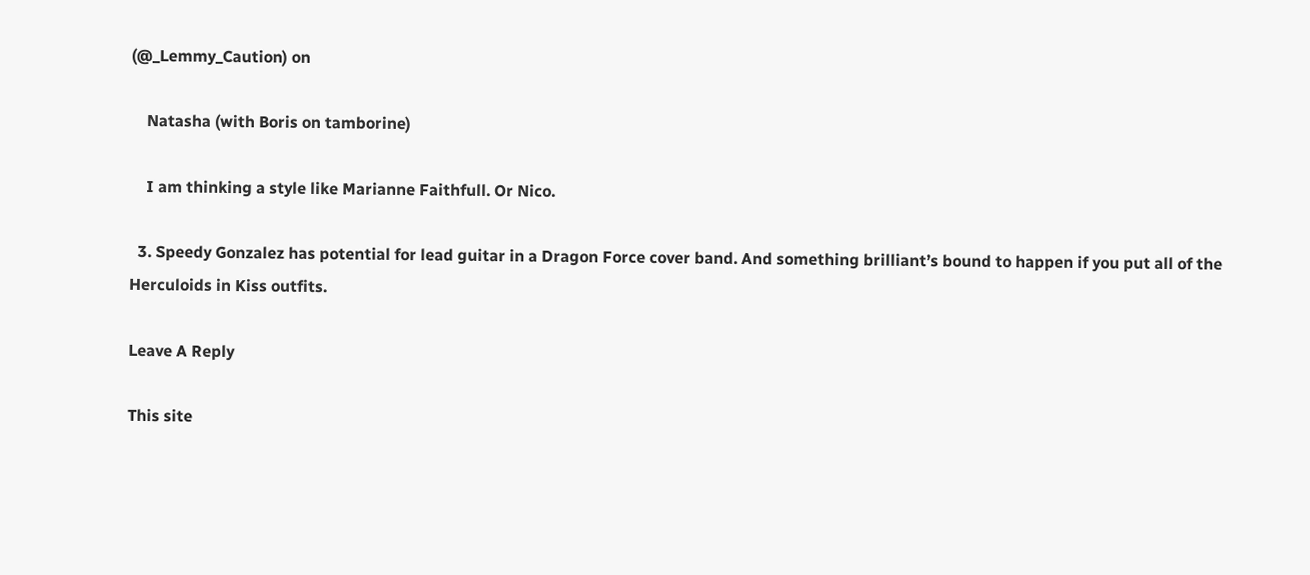(@_Lemmy_Caution) on

    Natasha (with Boris on tamborine)

    I am thinking a style like Marianne Faithfull. Or Nico.

  3. Speedy Gonzalez has potential for lead guitar in a Dragon Force cover band. And something brilliant’s bound to happen if you put all of the Herculoids in Kiss outfits.

Leave A Reply

This site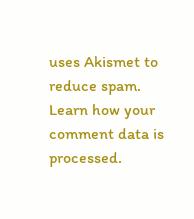uses Akismet to reduce spam. Learn how your comment data is processed.